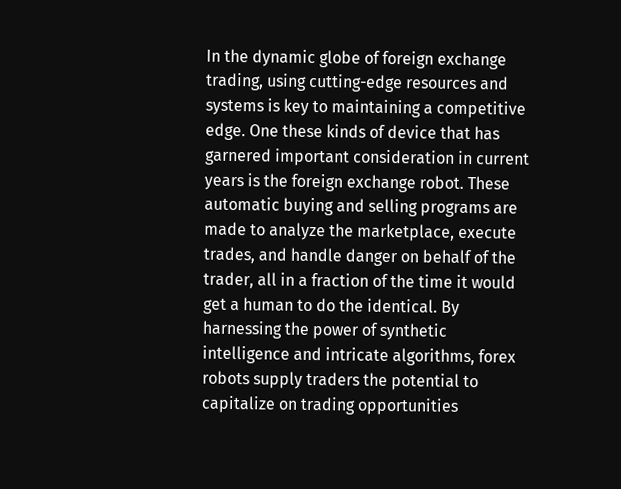In the dynamic globe of foreign exchange trading, using cutting-edge resources and systems is key to maintaining a competitive edge. One these kinds of device that has garnered important consideration in current years is the foreign exchange robot. These automatic buying and selling programs are made to analyze the marketplace, execute trades, and handle danger on behalf of the trader, all in a fraction of the time it would get a human to do the identical. By harnessing the power of synthetic intelligence and intricate algorithms, forex robots supply traders the potential to capitalize on trading opportunities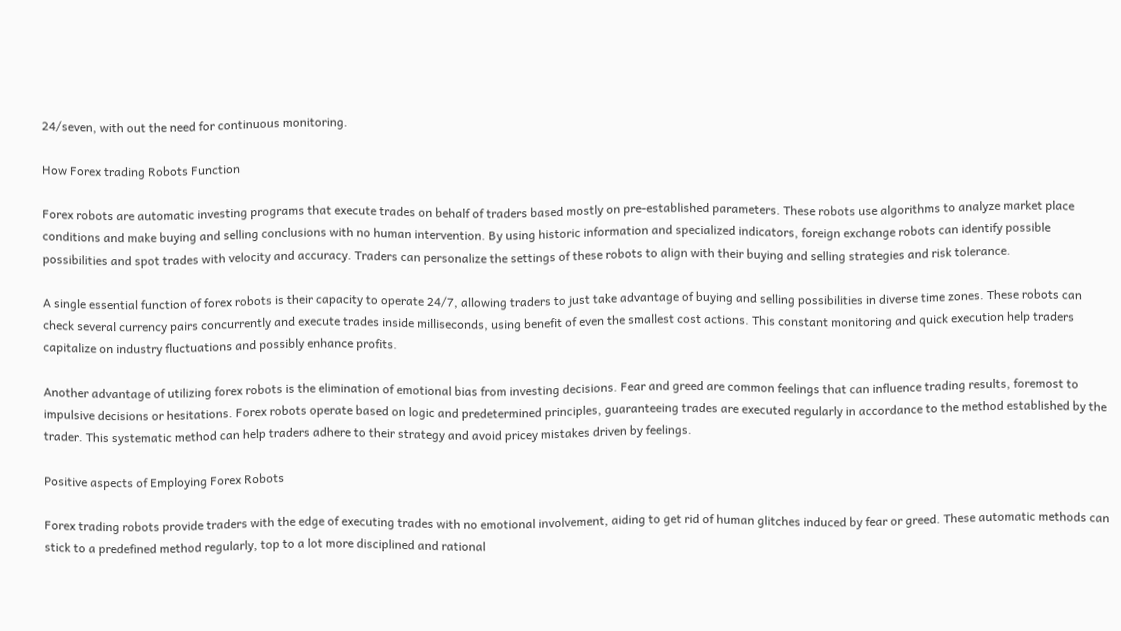24/seven, with out the need for continuous monitoring.

How Forex trading Robots Function

Forex robots are automatic investing programs that execute trades on behalf of traders based mostly on pre-established parameters. These robots use algorithms to analyze market place conditions and make buying and selling conclusions with no human intervention. By using historic information and specialized indicators, foreign exchange robots can identify possible possibilities and spot trades with velocity and accuracy. Traders can personalize the settings of these robots to align with their buying and selling strategies and risk tolerance.

A single essential function of forex robots is their capacity to operate 24/7, allowing traders to just take advantage of buying and selling possibilities in diverse time zones. These robots can check several currency pairs concurrently and execute trades inside milliseconds, using benefit of even the smallest cost actions. This constant monitoring and quick execution help traders capitalize on industry fluctuations and possibly enhance profits.

Another advantage of utilizing forex robots is the elimination of emotional bias from investing decisions. Fear and greed are common feelings that can influence trading results, foremost to impulsive decisions or hesitations. Forex robots operate based on logic and predetermined principles, guaranteeing trades are executed regularly in accordance to the method established by the trader. This systematic method can help traders adhere to their strategy and avoid pricey mistakes driven by feelings.

Positive aspects of Employing Forex Robots

Forex trading robots provide traders with the edge of executing trades with no emotional involvement, aiding to get rid of human glitches induced by fear or greed. These automatic methods can stick to a predefined method regularly, top to a lot more disciplined and rational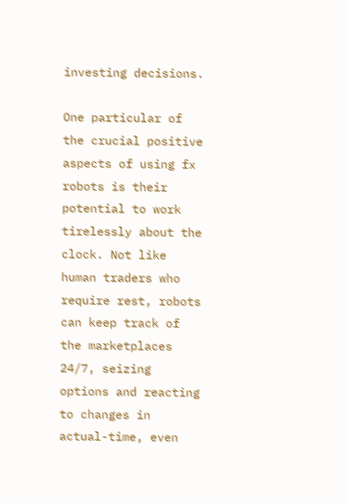investing decisions.

One particular of the crucial positive aspects of using fx robots is their potential to work tirelessly about the clock. Not like human traders who require rest, robots can keep track of the marketplaces 24/7, seizing options and reacting to changes in actual-time, even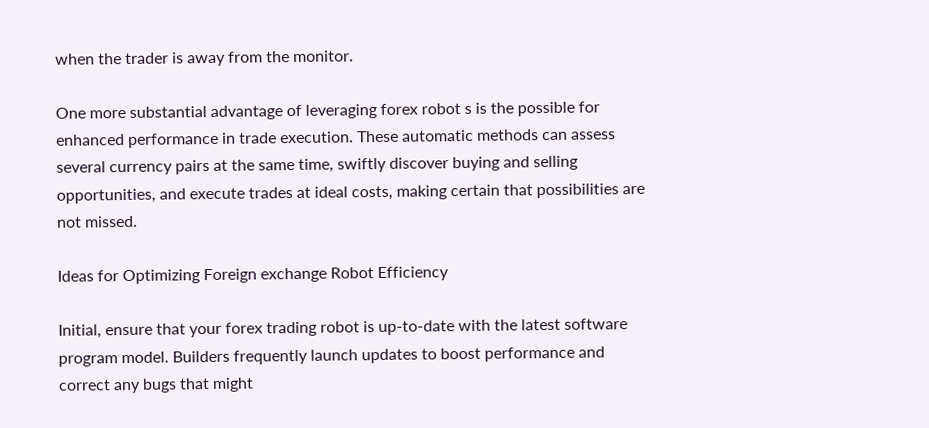when the trader is away from the monitor.

One more substantial advantage of leveraging forex robot s is the possible for enhanced performance in trade execution. These automatic methods can assess several currency pairs at the same time, swiftly discover buying and selling opportunities, and execute trades at ideal costs, making certain that possibilities are not missed.

Ideas for Optimizing Foreign exchange Robot Efficiency

Initial, ensure that your forex trading robot is up-to-date with the latest software program model. Builders frequently launch updates to boost performance and correct any bugs that might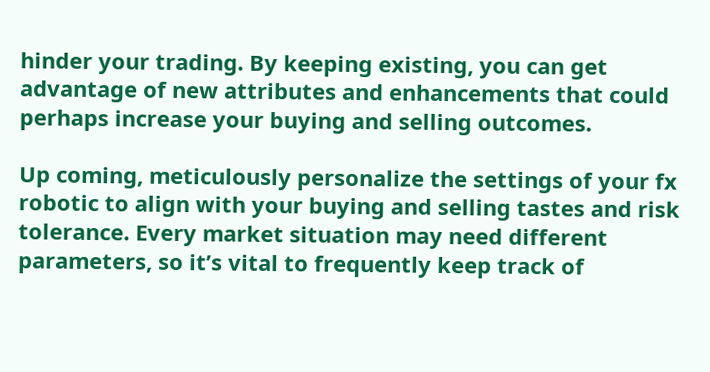hinder your trading. By keeping existing, you can get advantage of new attributes and enhancements that could perhaps increase your buying and selling outcomes.

Up coming, meticulously personalize the settings of your fx robotic to align with your buying and selling tastes and risk tolerance. Every market situation may need different parameters, so it’s vital to frequently keep track of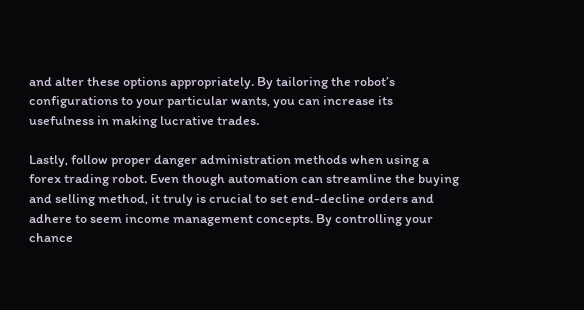and alter these options appropriately. By tailoring the robot’s configurations to your particular wants, you can increase its usefulness in making lucrative trades.

Lastly, follow proper danger administration methods when using a forex trading robot. Even though automation can streamline the buying and selling method, it truly is crucial to set end-decline orders and adhere to seem income management concepts. By controlling your chance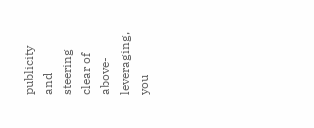publicity and steering clear of above-leveraging, you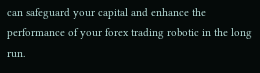can safeguard your capital and enhance the performance of your forex trading robotic in the long run.